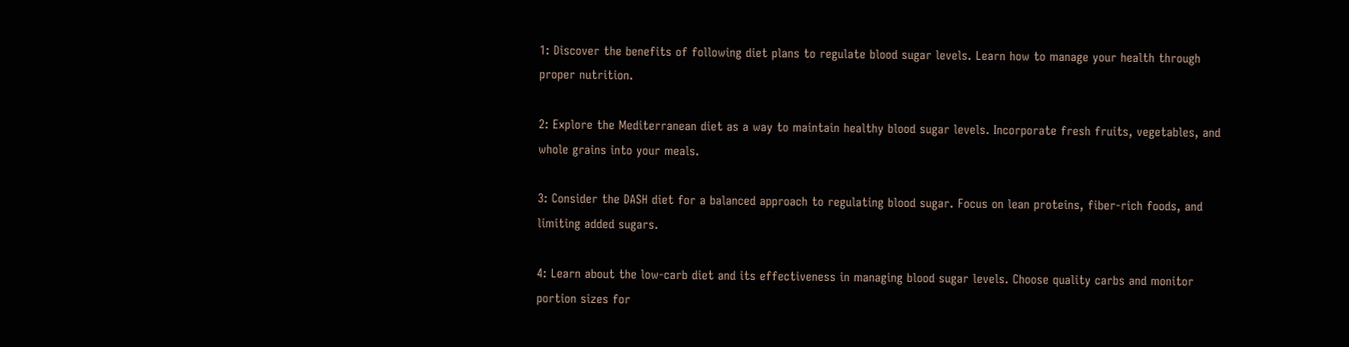1: Discover the benefits of following diet plans to regulate blood sugar levels. Learn how to manage your health through proper nutrition.

2: Explore the Mediterranean diet as a way to maintain healthy blood sugar levels. Incorporate fresh fruits, vegetables, and whole grains into your meals.

3: Consider the DASH diet for a balanced approach to regulating blood sugar. Focus on lean proteins, fiber-rich foods, and limiting added sugars.

4: Learn about the low-carb diet and its effectiveness in managing blood sugar levels. Choose quality carbs and monitor portion sizes for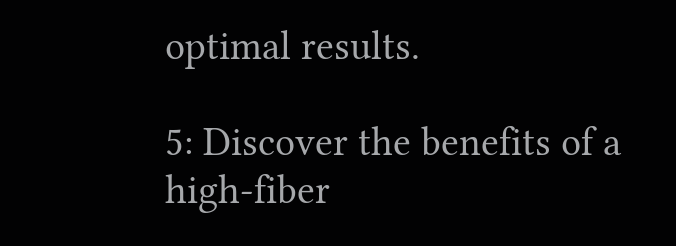optimal results.

5: Discover the benefits of a high-fiber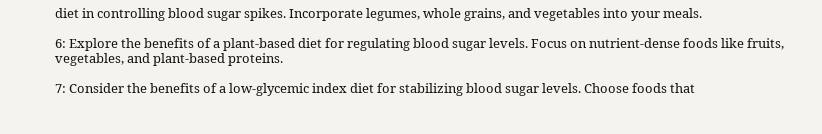diet in controlling blood sugar spikes. Incorporate legumes, whole grains, and vegetables into your meals.

6: Explore the benefits of a plant-based diet for regulating blood sugar levels. Focus on nutrient-dense foods like fruits, vegetables, and plant-based proteins.

7: Consider the benefits of a low-glycemic index diet for stabilizing blood sugar levels. Choose foods that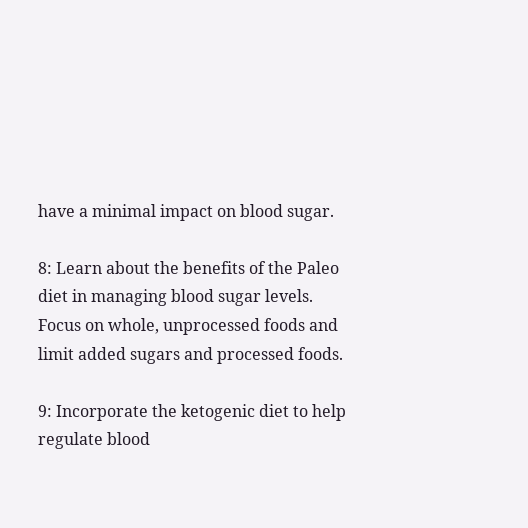have a minimal impact on blood sugar.

8: Learn about the benefits of the Paleo diet in managing blood sugar levels. Focus on whole, unprocessed foods and limit added sugars and processed foods.

9: Incorporate the ketogenic diet to help regulate blood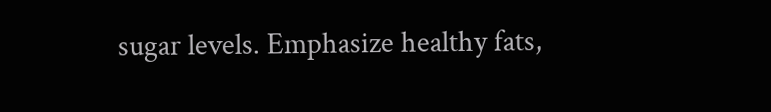sugar levels. Emphasize healthy fats,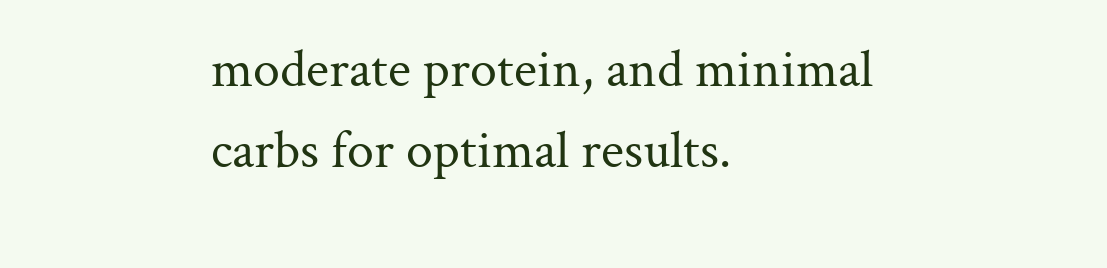moderate protein, and minimal carbs for optimal results.